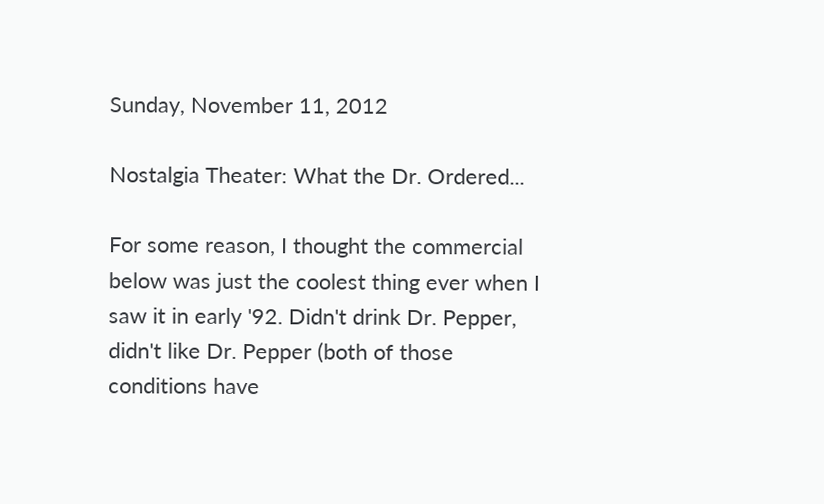Sunday, November 11, 2012

Nostalgia Theater: What the Dr. Ordered...

For some reason, I thought the commercial below was just the coolest thing ever when I saw it in early '92. Didn't drink Dr. Pepper, didn't like Dr. Pepper (both of those conditions have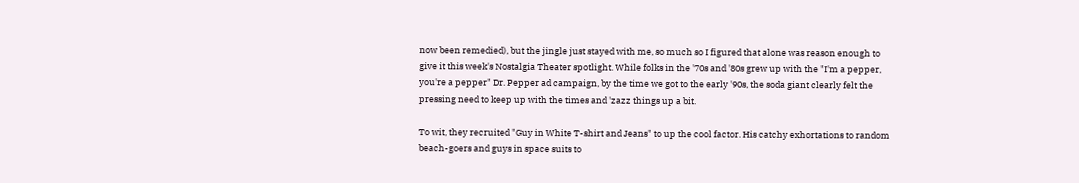now been remedied), but the jingle just stayed with me, so much so I figured that alone was reason enough to give it this week's Nostalgia Theater spotlight. While folks in the '70s and '80s grew up with the "I'm a pepper, you're a pepper" Dr. Pepper ad campaign, by the time we got to the early '90s, the soda giant clearly felt the pressing need to keep up with the times and 'zazz things up a bit.

To wit, they recruited "Guy in White T-shirt and Jeans" to up the cool factor. His catchy exhortations to random beach-goers and guys in space suits to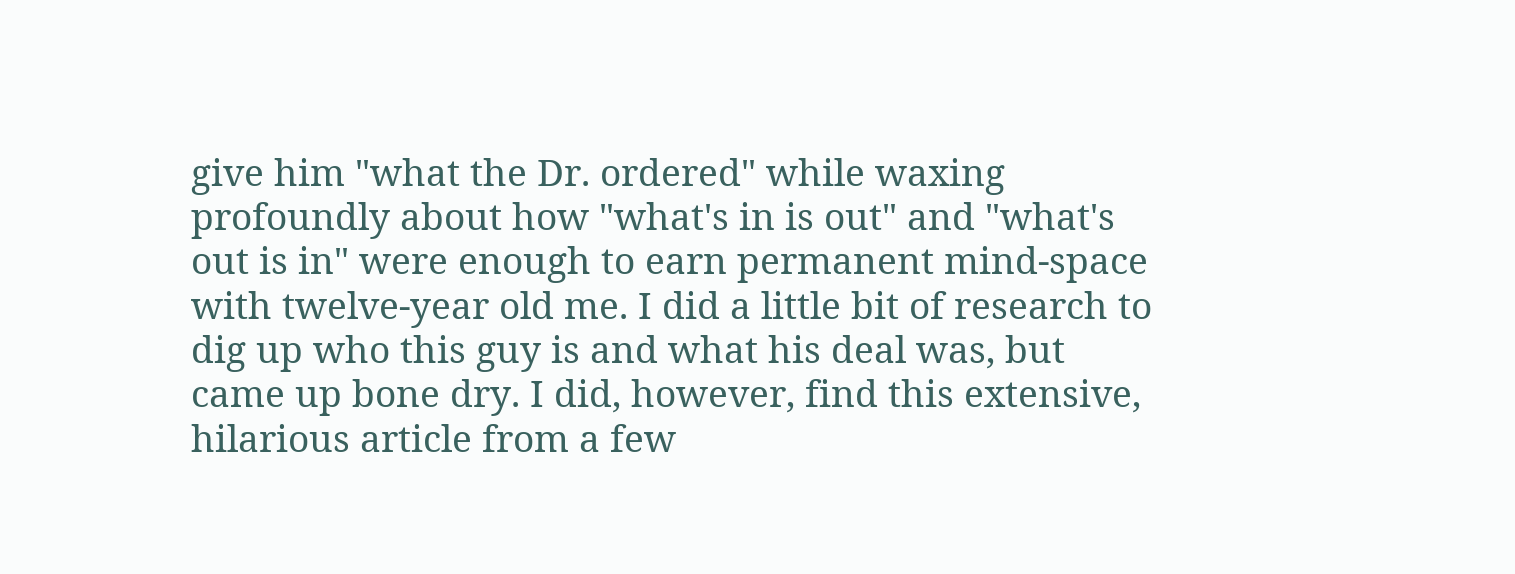give him "what the Dr. ordered" while waxing profoundly about how "what's in is out" and "what's out is in" were enough to earn permanent mind-space with twelve-year old me. I did a little bit of research to dig up who this guy is and what his deal was, but came up bone dry. I did, however, find this extensive, hilarious article from a few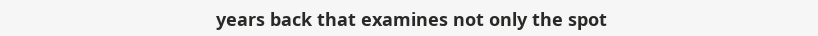years back that examines not only the spot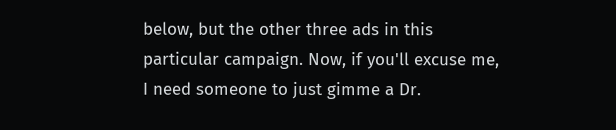below, but the other three ads in this particular campaign. Now, if you'll excuse me, I need someone to just gimme a Dr.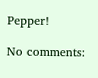Pepper!

No comments: